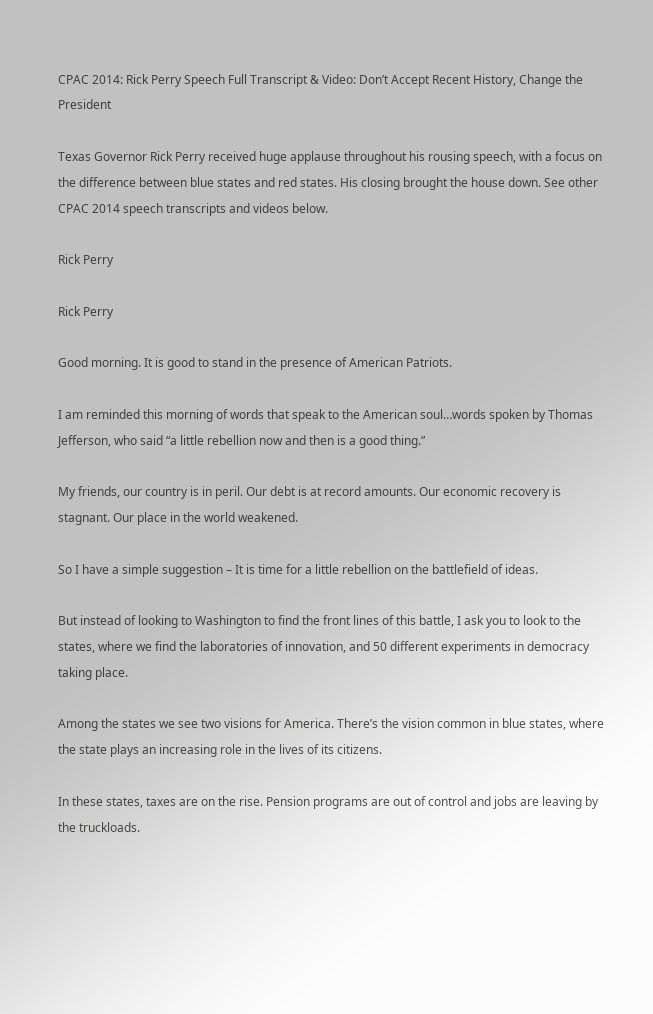CPAC 2014: Rick Perry Speech Full Transcript & Video: Don’t Accept Recent History, Change the President

Texas Governor Rick Perry received huge applause throughout his rousing speech, with a focus on the difference between blue states and red states. His closing brought the house down. See other CPAC 2014 speech transcripts and videos below.

Rick Perry

Rick Perry

Good morning. It is good to stand in the presence of American Patriots.

I am reminded this morning of words that speak to the American soul…words spoken by Thomas Jefferson, who said “a little rebellion now and then is a good thing.”

My friends, our country is in peril. Our debt is at record amounts. Our economic recovery is stagnant. Our place in the world weakened.

So I have a simple suggestion – It is time for a little rebellion on the battlefield of ideas.

But instead of looking to Washington to find the front lines of this battle, I ask you to look to the states, where we find the laboratories of innovation, and 50 different experiments in democracy taking place.

Among the states we see two visions for America. There’s the vision common in blue states, where the state plays an increasing role in the lives of its citizens.

In these states, taxes are on the rise. Pension programs are out of control and jobs are leaving by the truckloads.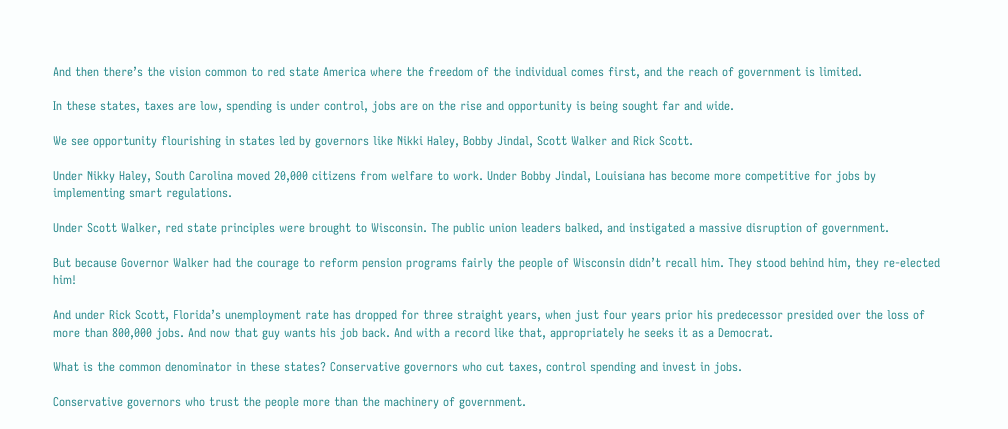And then there’s the vision common to red state America where the freedom of the individual comes first, and the reach of government is limited.

In these states, taxes are low, spending is under control, jobs are on the rise and opportunity is being sought far and wide.

We see opportunity flourishing in states led by governors like Nikki Haley, Bobby Jindal, Scott Walker and Rick Scott.

Under Nikky Haley, South Carolina moved 20,000 citizens from welfare to work. Under Bobby Jindal, Louisiana has become more competitive for jobs by implementing smart regulations.

Under Scott Walker, red state principles were brought to Wisconsin. The public union leaders balked, and instigated a massive disruption of government.

But because Governor Walker had the courage to reform pension programs fairly the people of Wisconsin didn’t recall him. They stood behind him, they re-elected him!

And under Rick Scott, Florida’s unemployment rate has dropped for three straight years, when just four years prior his predecessor presided over the loss of more than 800,000 jobs. And now that guy wants his job back. And with a record like that, appropriately he seeks it as a Democrat.

What is the common denominator in these states? Conservative governors who cut taxes, control spending and invest in jobs.

Conservative governors who trust the people more than the machinery of government.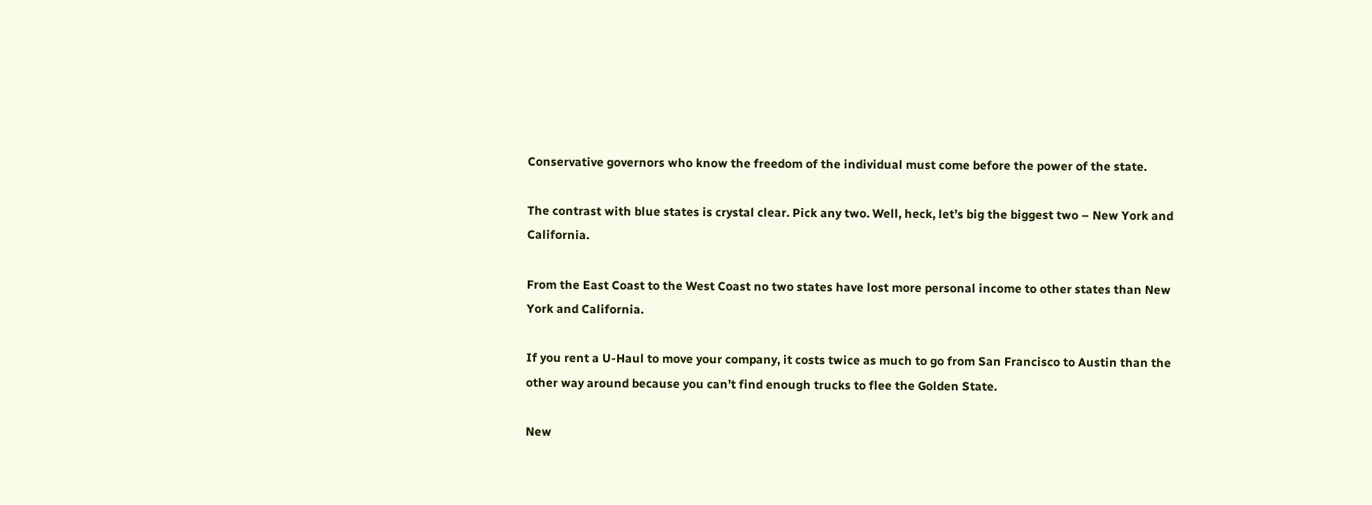Conservative governors who know the freedom of the individual must come before the power of the state.

The contrast with blue states is crystal clear. Pick any two. Well, heck, let’s big the biggest two – New York and California.

From the East Coast to the West Coast no two states have lost more personal income to other states than New York and California.

If you rent a U-Haul to move your company, it costs twice as much to go from San Francisco to Austin than the other way around because you can’t find enough trucks to flee the Golden State.

New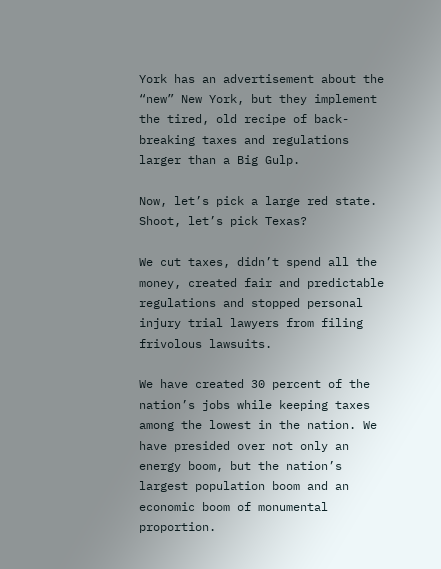York has an advertisement about the “new” New York, but they implement the tired, old recipe of back-breaking taxes and regulations larger than a Big Gulp.

Now, let’s pick a large red state. Shoot, let’s pick Texas?

We cut taxes, didn’t spend all the money, created fair and predictable regulations and stopped personal injury trial lawyers from filing frivolous lawsuits.

We have created 30 percent of the nation’s jobs while keeping taxes among the lowest in the nation. We have presided over not only an energy boom, but the nation’s largest population boom and an economic boom of monumental proportion.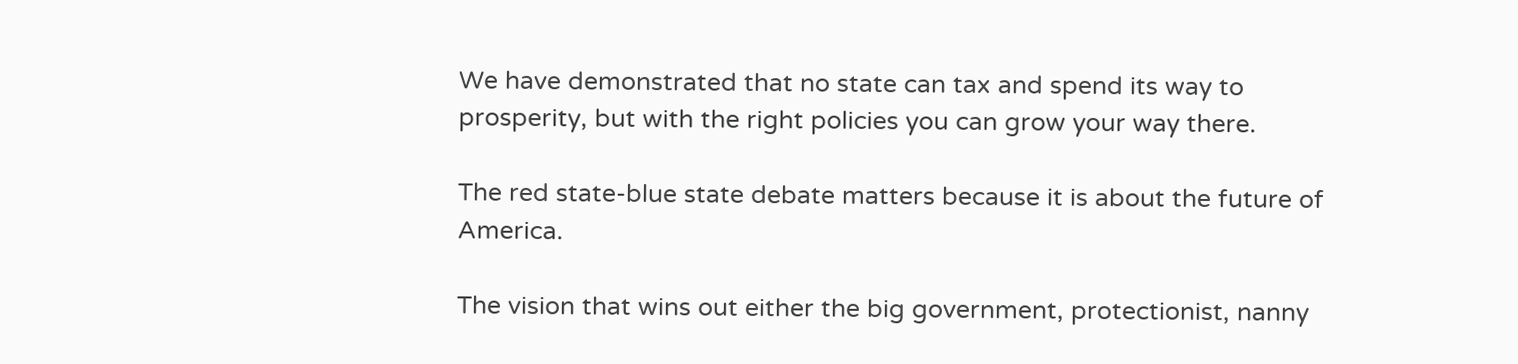We have demonstrated that no state can tax and spend its way to prosperity, but with the right policies you can grow your way there.

The red state-blue state debate matters because it is about the future of America.

The vision that wins out either the big government, protectionist, nanny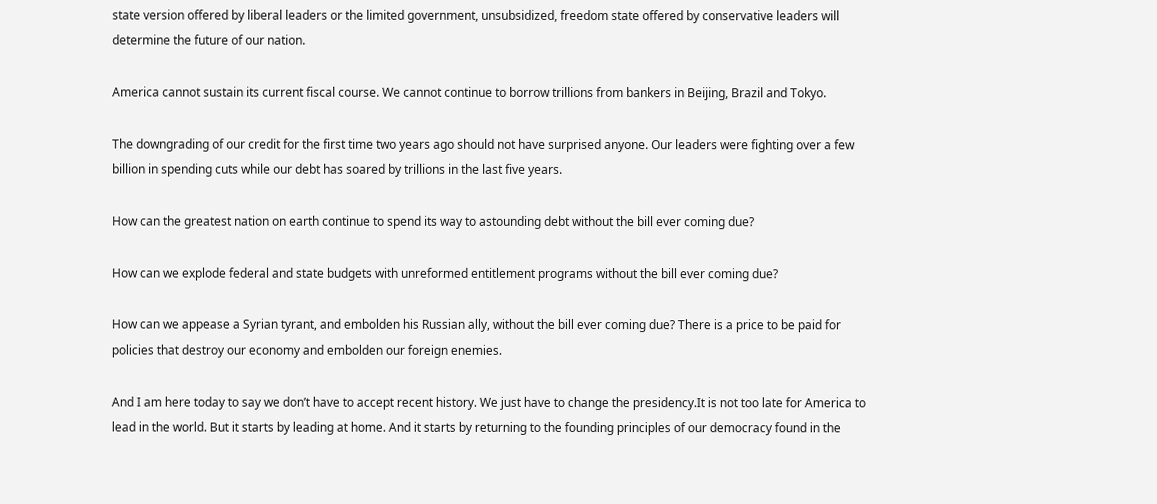state version offered by liberal leaders or the limited government, unsubsidized, freedom state offered by conservative leaders will determine the future of our nation.

America cannot sustain its current fiscal course. We cannot continue to borrow trillions from bankers in Beijing, Brazil and Tokyo.

The downgrading of our credit for the first time two years ago should not have surprised anyone. Our leaders were fighting over a few billion in spending cuts while our debt has soared by trillions in the last five years.

How can the greatest nation on earth continue to spend its way to astounding debt without the bill ever coming due?

How can we explode federal and state budgets with unreformed entitlement programs without the bill ever coming due?

How can we appease a Syrian tyrant, and embolden his Russian ally, without the bill ever coming due? There is a price to be paid for policies that destroy our economy and embolden our foreign enemies.

And I am here today to say we don’t have to accept recent history. We just have to change the presidency.It is not too late for America to lead in the world. But it starts by leading at home. And it starts by returning to the founding principles of our democracy found in the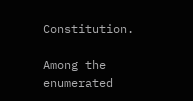Constitution.

Among the enumerated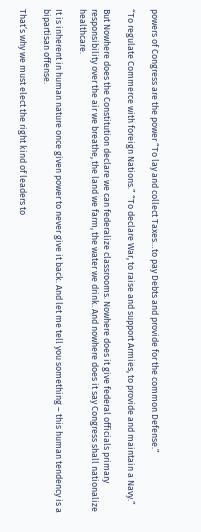powers of Congress are the power “To lay and collect Taxes…to pay Debts and provide for the common Defense.”

“To regulate Commerce with foreign Nations.” “To declare War, to raise and support Armies, to provide and maintain a Navy.”

But Nowhere does the Constitution declare we can federalize classrooms. Nowhere does it give federal officials primary responsibility over the air we breathe, the land we farm, the water we drink. And nowhere does it say Congress shall nationalize healthcare.

It is inherent in human nature once given power to never give it back. And let me tell you something – this human tendency is a bipartisan offense.

That’s why we must elect the right kind of leaders to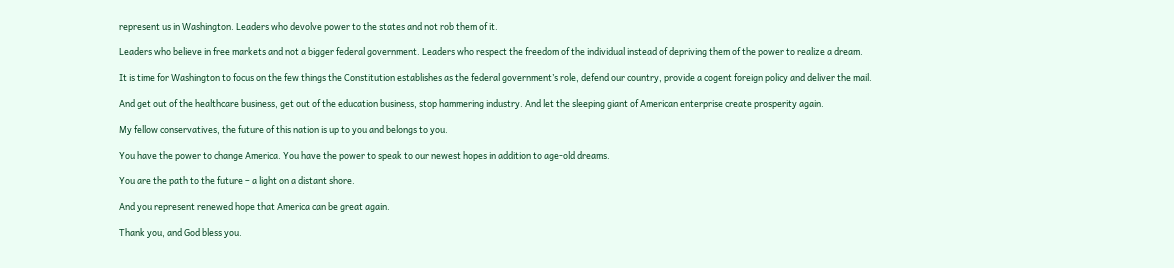represent us in Washington. Leaders who devolve power to the states and not rob them of it.

Leaders who believe in free markets and not a bigger federal government. Leaders who respect the freedom of the individual instead of depriving them of the power to realize a dream.

It is time for Washington to focus on the few things the Constitution establishes as the federal government’s role, defend our country, provide a cogent foreign policy and deliver the mail.

And get out of the healthcare business, get out of the education business, stop hammering industry. And let the sleeping giant of American enterprise create prosperity again.

My fellow conservatives, the future of this nation is up to you and belongs to you.

You have the power to change America. You have the power to speak to our newest hopes in addition to age-old dreams.

You are the path to the future – a light on a distant shore.

And you represent renewed hope that America can be great again.

Thank you, and God bless you.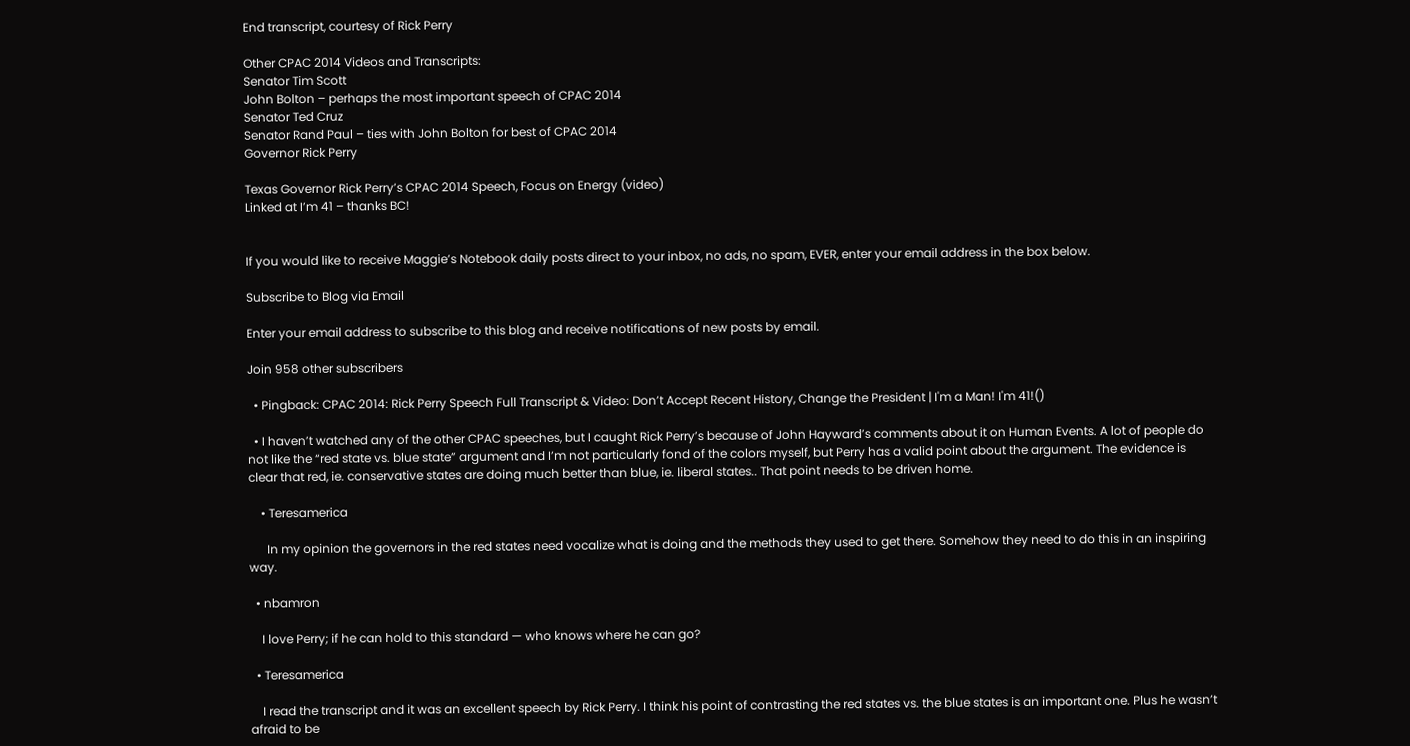End transcript, courtesy of Rick Perry

Other CPAC 2014 Videos and Transcripts:
Senator Tim Scott
John Bolton – perhaps the most important speech of CPAC 2014
Senator Ted Cruz
Senator Rand Paul – ties with John Bolton for best of CPAC 2014
Governor Rick Perry

Texas Governor Rick Perry’s CPAC 2014 Speech, Focus on Energy (video)
Linked at I’m 41 – thanks BC!


If you would like to receive Maggie’s Notebook daily posts direct to your inbox, no ads, no spam, EVER, enter your email address in the box below.

Subscribe to Blog via Email

Enter your email address to subscribe to this blog and receive notifications of new posts by email.

Join 958 other subscribers

  • Pingback: CPAC 2014: Rick Perry Speech Full Transcript & Video: Don’t Accept Recent History, Change the President | I'm a Man! I'm 41!()

  • I haven’t watched any of the other CPAC speeches, but I caught Rick Perry’s because of John Hayward’s comments about it on Human Events. A lot of people do not like the “red state vs. blue state” argument and I’m not particularly fond of the colors myself, but Perry has a valid point about the argument. The evidence is clear that red, ie. conservative states are doing much better than blue, ie. liberal states.. That point needs to be driven home.

    • Teresamerica

      In my opinion the governors in the red states need vocalize what is doing and the methods they used to get there. Somehow they need to do this in an inspiring way.

  • nbamron

    I love Perry; if he can hold to this standard — who knows where he can go?

  • Teresamerica

    I read the transcript and it was an excellent speech by Rick Perry. I think his point of contrasting the red states vs. the blue states is an important one. Plus he wasn’t afraid to be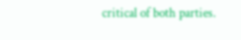critical of both parties.